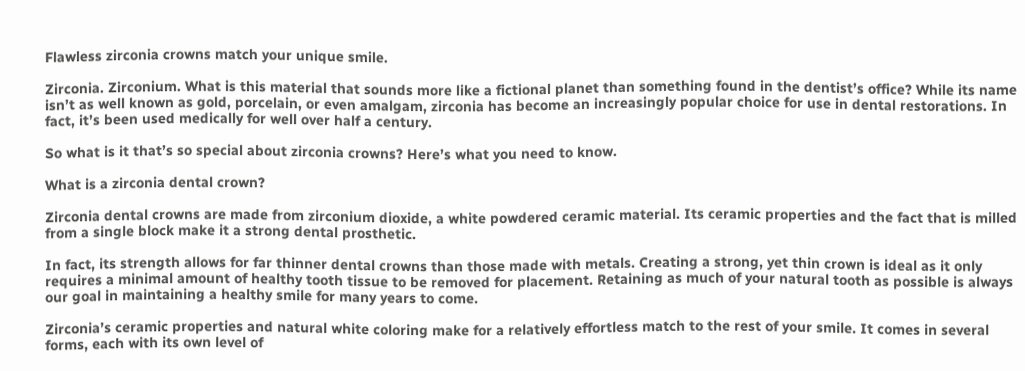Flawless zirconia crowns match your unique smile.

Zirconia. Zirconium. What is this material that sounds more like a fictional planet than something found in the dentist’s office? While its name isn’t as well known as gold, porcelain, or even amalgam, zirconia has become an increasingly popular choice for use in dental restorations. In fact, it’s been used medically for well over half a century.

So what is it that’s so special about zirconia crowns? Here’s what you need to know.

What is a zirconia dental crown?

Zirconia dental crowns are made from zirconium dioxide, a white powdered ceramic material. Its ceramic properties and the fact that is milled from a single block make it a strong dental prosthetic.

In fact, its strength allows for far thinner dental crowns than those made with metals. Creating a strong, yet thin crown is ideal as it only requires a minimal amount of healthy tooth tissue to be removed for placement. Retaining as much of your natural tooth as possible is always our goal in maintaining a healthy smile for many years to come.

Zirconia’s ceramic properties and natural white coloring make for a relatively effortless match to the rest of your smile. It comes in several forms, each with its own level of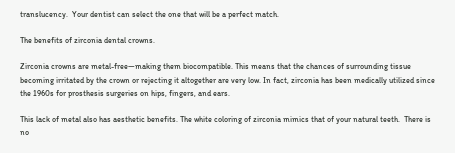translucency.  Your dentist can select the one that will be a perfect match.

The benefits of zirconia dental crowns.

Zirconia crowns are metal-free—making them biocompatible. This means that the chances of surrounding tissue becoming irritated by the crown or rejecting it altogether are very low. In fact, zirconia has been medically utilized since the 1960s for prosthesis surgeries on hips, fingers, and ears.

This lack of metal also has aesthetic benefits. The white coloring of zirconia mimics that of your natural teeth.  There is no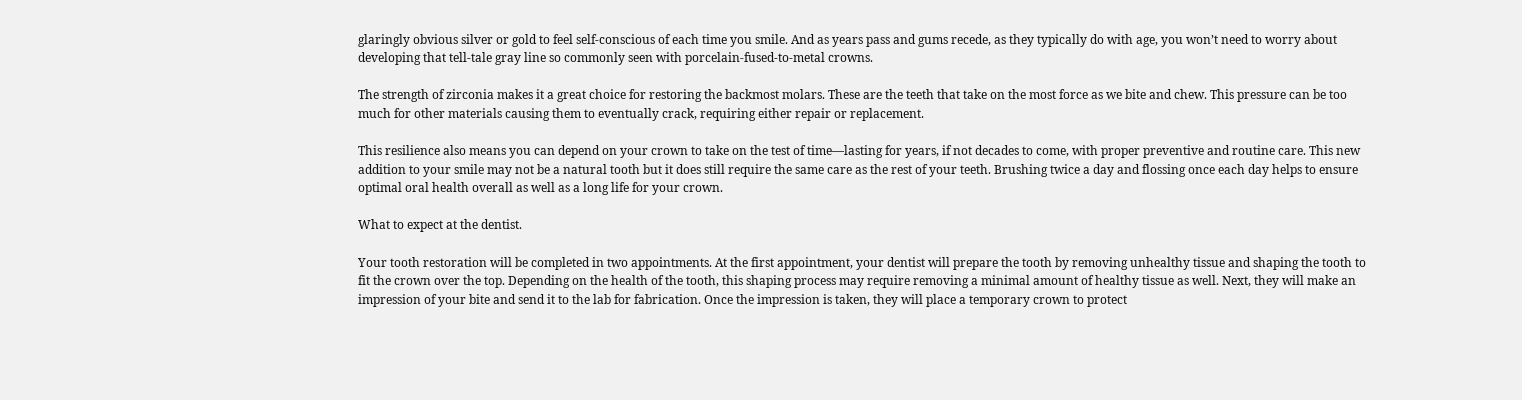glaringly obvious silver or gold to feel self-conscious of each time you smile. And as years pass and gums recede, as they typically do with age, you won’t need to worry about developing that tell-tale gray line so commonly seen with porcelain-fused-to-metal crowns.

The strength of zirconia makes it a great choice for restoring the backmost molars. These are the teeth that take on the most force as we bite and chew. This pressure can be too much for other materials causing them to eventually crack, requiring either repair or replacement.

This resilience also means you can depend on your crown to take on the test of time—lasting for years, if not decades to come, with proper preventive and routine care. This new addition to your smile may not be a natural tooth but it does still require the same care as the rest of your teeth. Brushing twice a day and flossing once each day helps to ensure optimal oral health overall as well as a long life for your crown.

What to expect at the dentist.

Your tooth restoration will be completed in two appointments. At the first appointment, your dentist will prepare the tooth by removing unhealthy tissue and shaping the tooth to fit the crown over the top. Depending on the health of the tooth, this shaping process may require removing a minimal amount of healthy tissue as well. Next, they will make an impression of your bite and send it to the lab for fabrication. Once the impression is taken, they will place a temporary crown to protect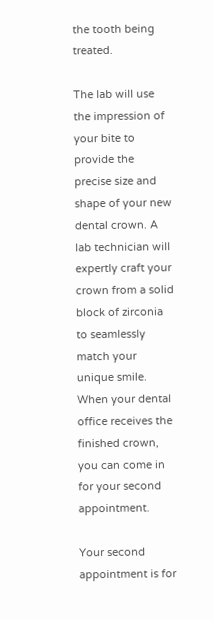the tooth being treated.

The lab will use the impression of your bite to provide the precise size and shape of your new dental crown. A lab technician will expertly craft your crown from a solid block of zirconia to seamlessly match your unique smile. When your dental office receives the finished crown, you can come in for your second appointment.

Your second appointment is for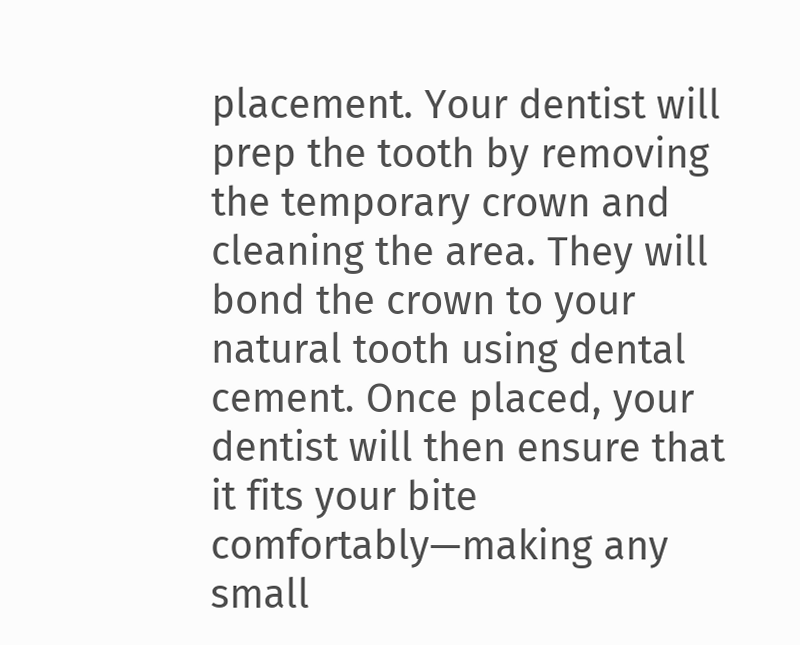placement. Your dentist will prep the tooth by removing the temporary crown and cleaning the area. They will bond the crown to your natural tooth using dental cement. Once placed, your dentist will then ensure that it fits your bite comfortably—making any small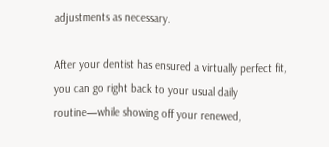adjustments as necessary.

After your dentist has ensured a virtually perfect fit, you can go right back to your usual daily routine—while showing off your renewed,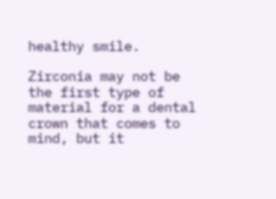healthy smile.

Zirconia may not be the first type of material for a dental crown that comes to mind, but it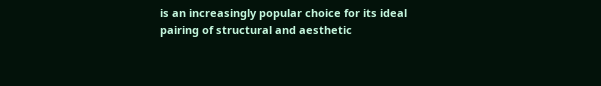is an increasingly popular choice for its ideal pairing of structural and aesthetic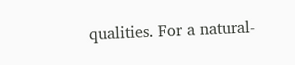qualities. For a natural-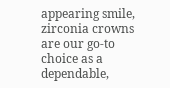appearing smile, zirconia crowns are our go-to choice as a dependable,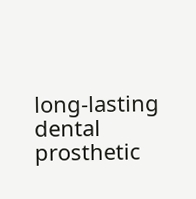long-lasting dental prosthetic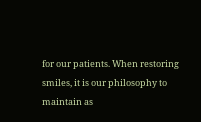for our patients. When restoring smiles, it is our philosophy to maintain as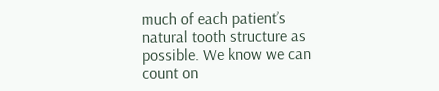much of each patient’s natural tooth structure as possible. We know we can count on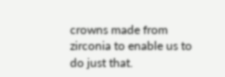crowns made from zirconia to enable us to do just that.